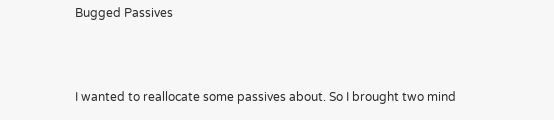Bugged Passives



I wanted to reallocate some passives about. So I brought two mind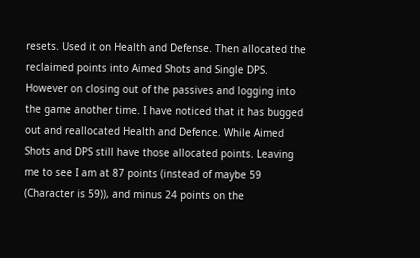resets. Used it on Health and Defense. Then allocated the reclaimed points into Aimed Shots and Single DPS. However on closing out of the passives and logging into the game another time. I have noticed that it has bugged out and reallocated Health and Defence. While Aimed Shots and DPS still have those allocated points. Leaving me to see I am at 87 points (instead of maybe 59 (Character is 59)), and minus 24 points on the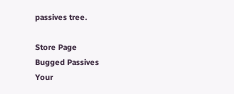passives tree.

Store Page
Bugged Passives
Your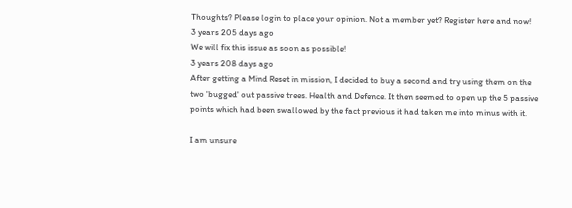Thoughts? Please login to place your opinion. Not a member yet? Register here and now!
3 years 205 days ago
We will fix this issue as soon as possible!
3 years 208 days ago
After getting a Mind Reset in mission, I decided to buy a second and try using them on the two 'bugged' out passive trees. Health and Defence. It then seemed to open up the 5 passive points which had been swallowed by the fact previous it had taken me into minus with it.

I am unsure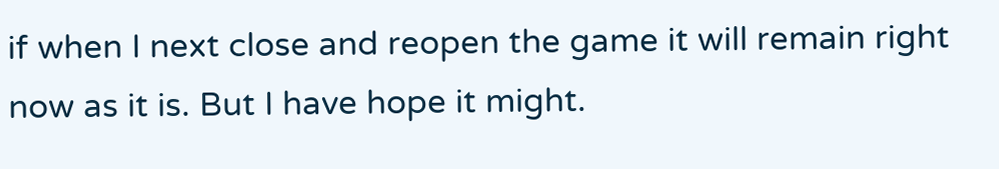if when I next close and reopen the game it will remain right now as it is. But I have hope it might.